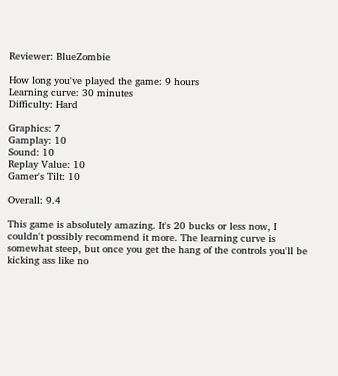Reviewer: BlueZombie

How long you've played the game: 9 hours
Learning curve: 30 minutes
Difficulty: Hard

Graphics: 7
Gamplay: 10
Sound: 10
Replay Value: 10
Gamer's Tilt: 10

Overall: 9.4

This game is absolutely amazing. It's 20 bucks or less now, I couldn't possibly recommend it more. The learning curve is somewhat steep, but once you get the hang of the controls you'll be kicking ass like no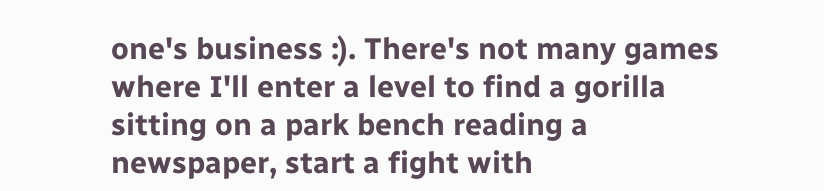one's business :). There's not many games where I'll enter a level to find a gorilla sitting on a park bench reading a newspaper, start a fight with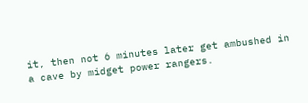it, then not 6 minutes later get ambushed in a cave by midget power rangers.